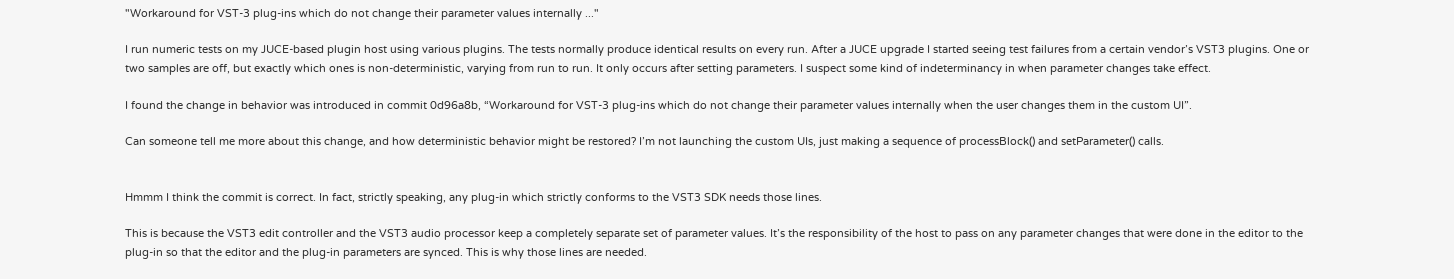"Workaround for VST-3 plug-ins which do not change their parameter values internally ..."

I run numeric tests on my JUCE-based plugin host using various plugins. The tests normally produce identical results on every run. After a JUCE upgrade I started seeing test failures from a certain vendor’s VST3 plugins. One or two samples are off, but exactly which ones is non-deterministic, varying from run to run. It only occurs after setting parameters. I suspect some kind of indeterminancy in when parameter changes take effect.

I found the change in behavior was introduced in commit 0d96a8b, “Workaround for VST-3 plug-ins which do not change their parameter values internally when the user changes them in the custom UI”.

Can someone tell me more about this change, and how deterministic behavior might be restored? I’m not launching the custom UIs, just making a sequence of processBlock() and setParameter() calls.


Hmmm I think the commit is correct. In fact, strictly speaking, any plug-in which strictly conforms to the VST3 SDK needs those lines.

This is because the VST3 edit controller and the VST3 audio processor keep a completely separate set of parameter values. It’s the responsibility of the host to pass on any parameter changes that were done in the editor to the plug-in so that the editor and the plug-in parameters are synced. This is why those lines are needed.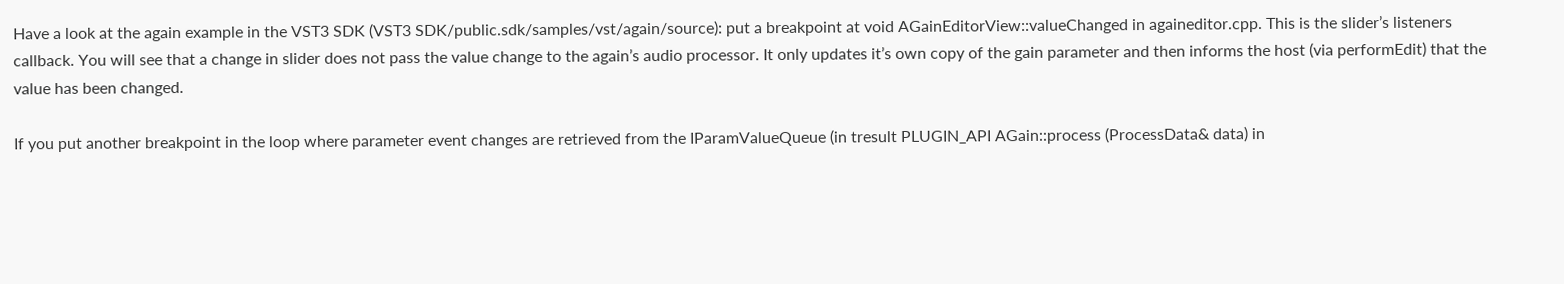Have a look at the again example in the VST3 SDK (VST3 SDK/public.sdk/samples/vst/again/source): put a breakpoint at void AGainEditorView::valueChanged in againeditor.cpp. This is the slider’s listeners callback. You will see that a change in slider does not pass the value change to the again’s audio processor. It only updates it’s own copy of the gain parameter and then informs the host (via performEdit) that the value has been changed.

If you put another breakpoint in the loop where parameter event changes are retrieved from the IParamValueQueue (in tresult PLUGIN_API AGain::process (ProcessData& data) in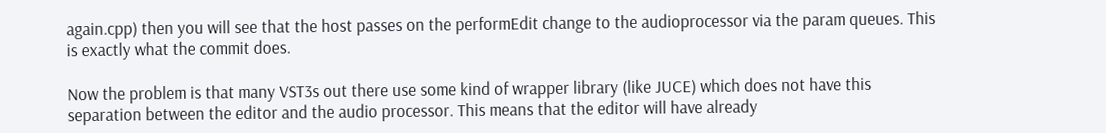again.cpp) then you will see that the host passes on the performEdit change to the audioprocessor via the param queues. This is exactly what the commit does.

Now the problem is that many VST3s out there use some kind of wrapper library (like JUCE) which does not have this separation between the editor and the audio processor. This means that the editor will have already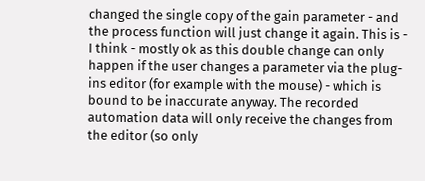changed the single copy of the gain parameter - and the process function will just change it again. This is - I think - mostly ok as this double change can only happen if the user changes a parameter via the plug-ins editor (for example with the mouse) - which is bound to be inaccurate anyway. The recorded automation data will only receive the changes from the editor (so only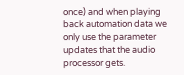once) and when playing back automation data we only use the parameter updates that the audio processor gets.